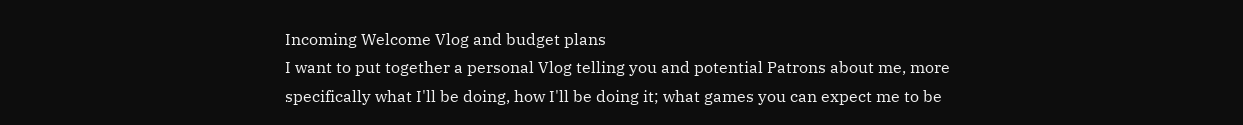Incoming Welcome Vlog and budget plans
I want to put together a personal Vlog telling you and potential Patrons about me, more specifically what I'll be doing, how I'll be doing it; what games you can expect me to be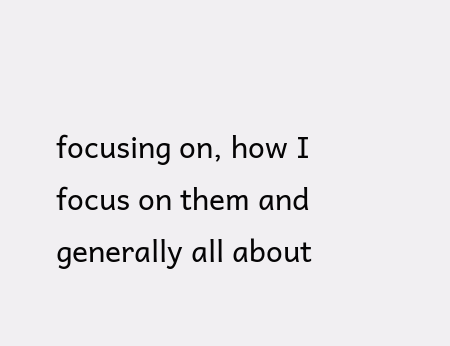focusing on, how I focus on them and generally all about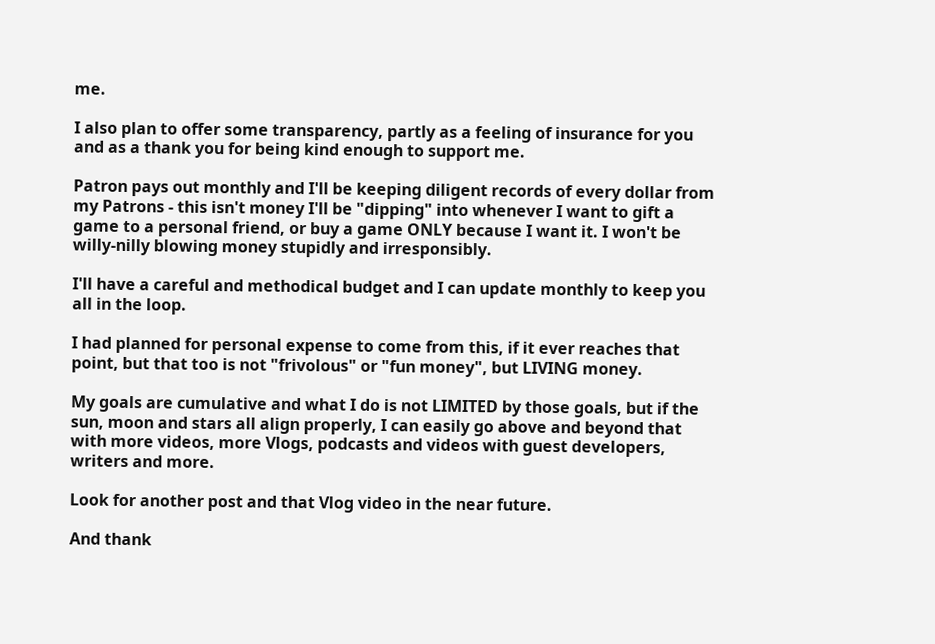me.

I also plan to offer some transparency, partly as a feeling of insurance for you and as a thank you for being kind enough to support me.

Patron pays out monthly and I'll be keeping diligent records of every dollar from my Patrons - this isn't money I'll be "dipping" into whenever I want to gift a game to a personal friend, or buy a game ONLY because I want it. I won't be willy-nilly blowing money stupidly and irresponsibly.

I'll have a careful and methodical budget and I can update monthly to keep you all in the loop.

I had planned for personal expense to come from this, if it ever reaches that point, but that too is not "frivolous" or "fun money", but LIVING money.

My goals are cumulative and what I do is not LIMITED by those goals, but if the sun, moon and stars all align properly, I can easily go above and beyond that with more videos, more Vlogs, podcasts and videos with guest developers, writers and more.

Look for another post and that Vlog video in the near future.

And thank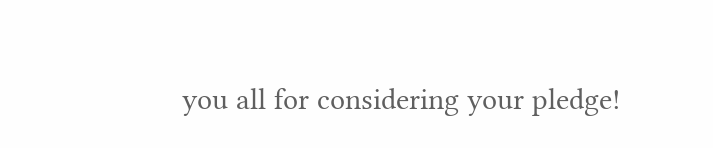you all for considering your pledge!